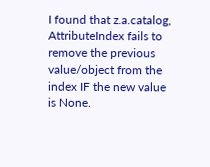I found that z.a.catalog, AttributeIndex fails to remove the previous
value/object from the index IF the new value is None.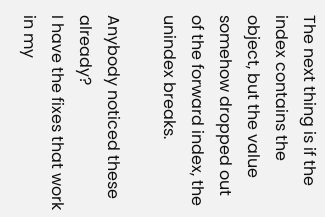The next thing is if the index contains the object, but the value
somehow dropped out of the forward index, the unindex breaks.

Anybody noticed these already?
I have the fixes that work in my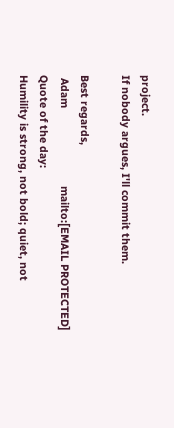project.
If nobody argues, I'll commit them.

Best regards,
 Adam                          mailto:[EMAIL PROTECTED]
Quote of the day:
Humility is strong, not bold; quiet, not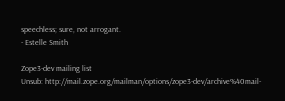speechless; sure, not arrogant.
- Estelle Smith

Zope3-dev mailing list
Unsub: http://mail.zope.org/mailman/options/zope3-dev/archive%40mail-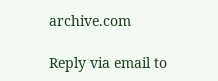archive.com

Reply via email to